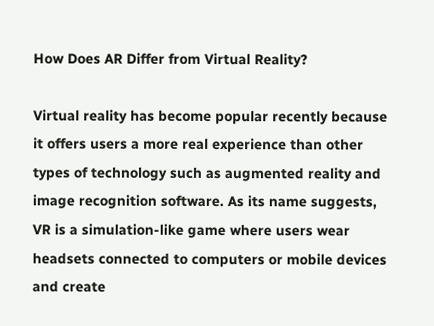How Does AR Differ from Virtual Reality?

Virtual reality has become popular recently because it offers users a more real experience than other types of technology such as augmented reality and image recognition software. As its name suggests, VR is a simulation-like game where users wear headsets connected to computers or mobile devices and create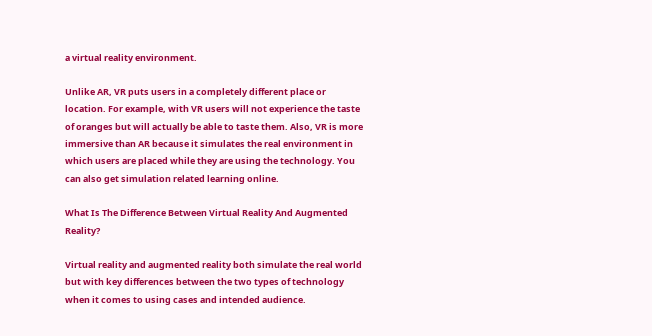a virtual reality environment.

Unlike AR, VR puts users in a completely different place or location. For example, with VR users will not experience the taste of oranges but will actually be able to taste them. Also, VR is more immersive than AR because it simulates the real environment in which users are placed while they are using the technology. You can also get simulation related learning online.

What Is The Difference Between Virtual Reality And Augmented Reality?

Virtual reality and augmented reality both simulate the real world but with key differences between the two types of technology when it comes to using cases and intended audience.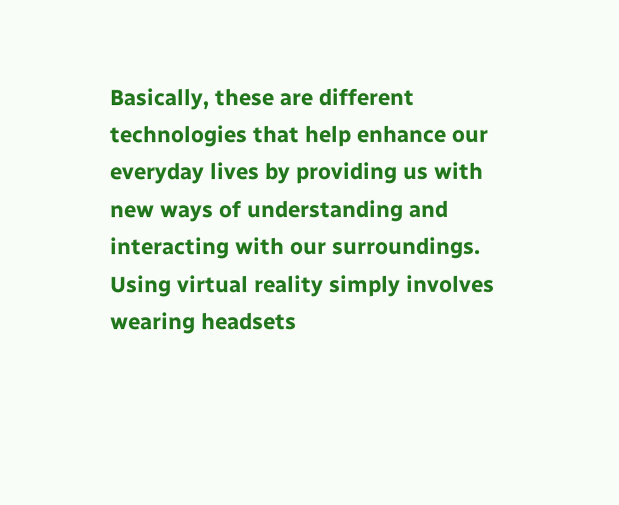Basically, these are different technologies that help enhance our everyday lives by providing us with new ways of understanding and interacting with our surroundings. Using virtual reality simply involves wearing headsets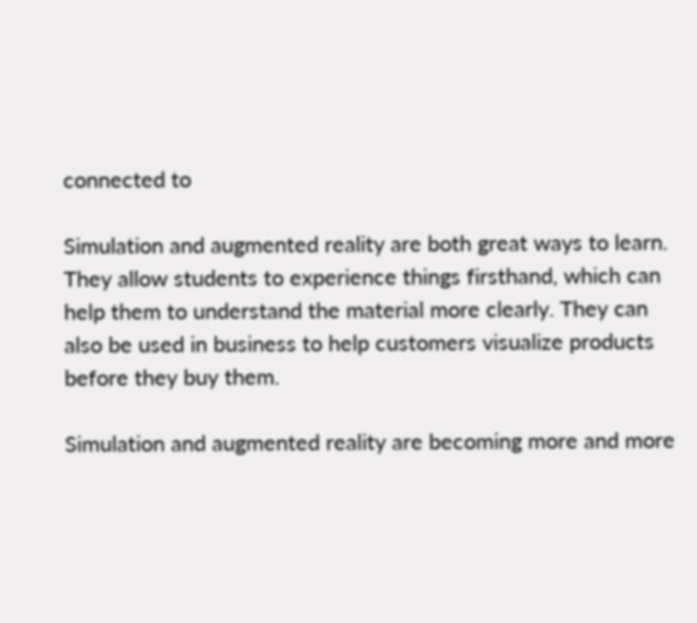connected to

Simulation and augmented reality are both great ways to learn. They allow students to experience things firsthand, which can help them to understand the material more clearly. They can also be used in business to help customers visualize products before they buy them.

Simulation and augmented reality are becoming more and more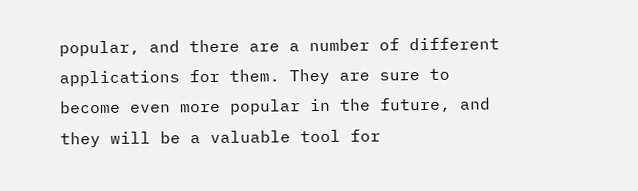popular, and there are a number of different applications for them. They are sure to become even more popular in the future, and they will be a valuable tool for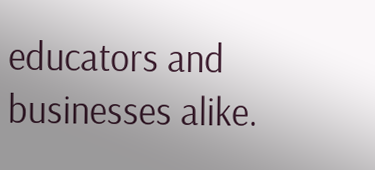educators and businesses alike.